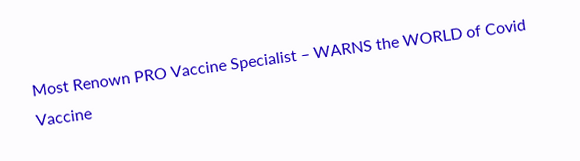Most Renown PRO Vaccine Specialist – WARNS the WORLD of Covid Vaccine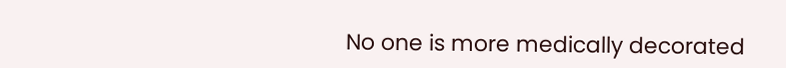No one is more medically decorated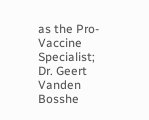as the Pro-Vaccine Specialist; Dr. Geert Vanden Bosshe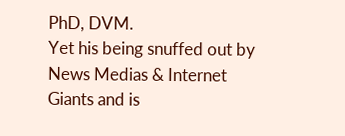PhD, DVM.
Yet his being snuffed out by News Medias & Internet Giants and is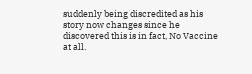suddenly being discredited as his story now changes since he discovered this is in fact, No Vaccine at all.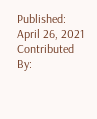Published: April 26, 2021
Contributed By: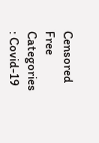Censored Free
Categories : Covid-19